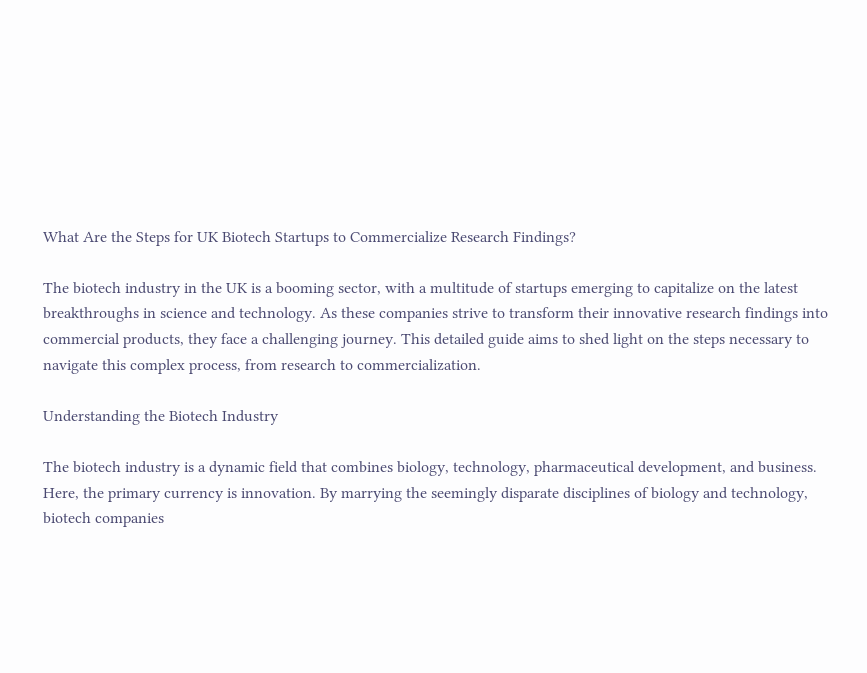What Are the Steps for UK Biotech Startups to Commercialize Research Findings?

The biotech industry in the UK is a booming sector, with a multitude of startups emerging to capitalize on the latest breakthroughs in science and technology. As these companies strive to transform their innovative research findings into commercial products, they face a challenging journey. This detailed guide aims to shed light on the steps necessary to navigate this complex process, from research to commercialization.

Understanding the Biotech Industry

The biotech industry is a dynamic field that combines biology, technology, pharmaceutical development, and business. Here, the primary currency is innovation. By marrying the seemingly disparate disciplines of biology and technology, biotech companies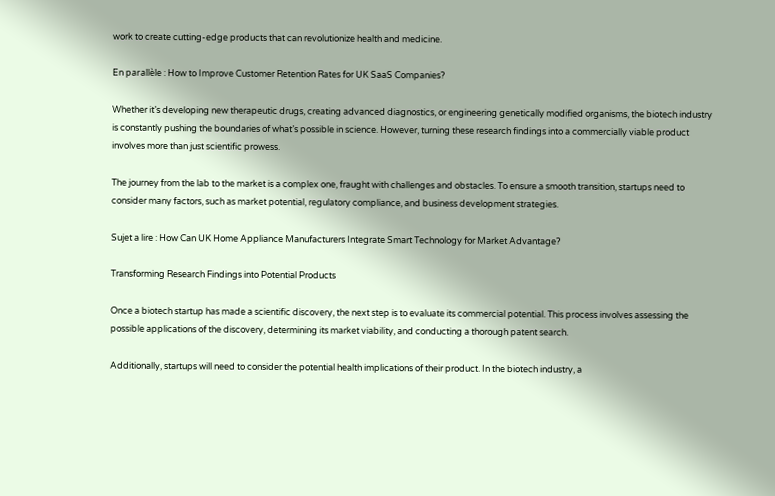work to create cutting-edge products that can revolutionize health and medicine.

En parallèle : How to Improve Customer Retention Rates for UK SaaS Companies?

Whether it’s developing new therapeutic drugs, creating advanced diagnostics, or engineering genetically modified organisms, the biotech industry is constantly pushing the boundaries of what’s possible in science. However, turning these research findings into a commercially viable product involves more than just scientific prowess.

The journey from the lab to the market is a complex one, fraught with challenges and obstacles. To ensure a smooth transition, startups need to consider many factors, such as market potential, regulatory compliance, and business development strategies.

Sujet a lire : How Can UK Home Appliance Manufacturers Integrate Smart Technology for Market Advantage?

Transforming Research Findings into Potential Products

Once a biotech startup has made a scientific discovery, the next step is to evaluate its commercial potential. This process involves assessing the possible applications of the discovery, determining its market viability, and conducting a thorough patent search.

Additionally, startups will need to consider the potential health implications of their product. In the biotech industry, a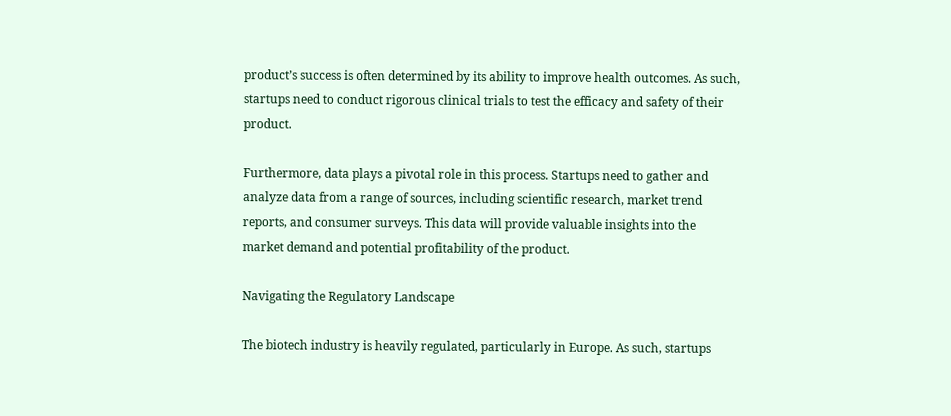product’s success is often determined by its ability to improve health outcomes. As such, startups need to conduct rigorous clinical trials to test the efficacy and safety of their product.

Furthermore, data plays a pivotal role in this process. Startups need to gather and analyze data from a range of sources, including scientific research, market trend reports, and consumer surveys. This data will provide valuable insights into the market demand and potential profitability of the product.

Navigating the Regulatory Landscape

The biotech industry is heavily regulated, particularly in Europe. As such, startups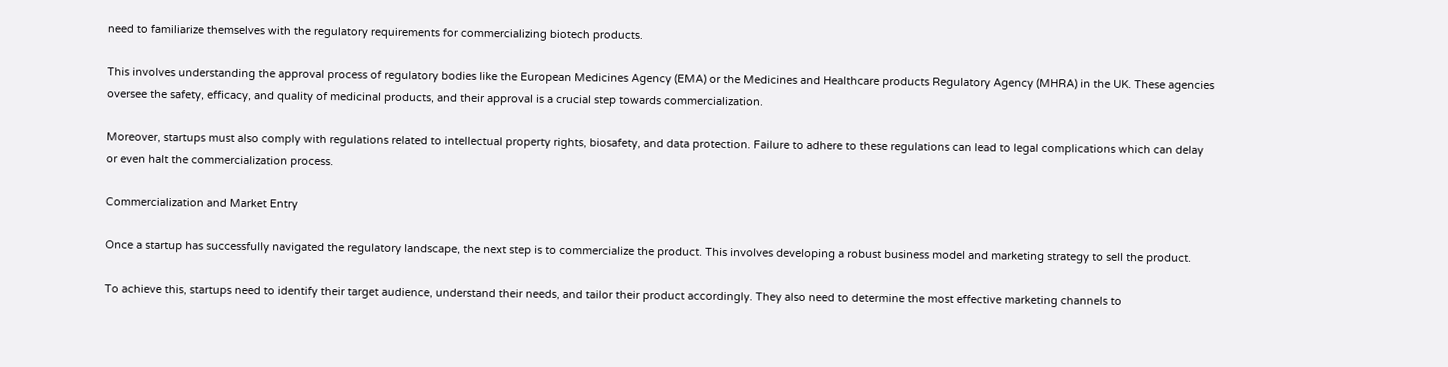need to familiarize themselves with the regulatory requirements for commercializing biotech products.

This involves understanding the approval process of regulatory bodies like the European Medicines Agency (EMA) or the Medicines and Healthcare products Regulatory Agency (MHRA) in the UK. These agencies oversee the safety, efficacy, and quality of medicinal products, and their approval is a crucial step towards commercialization.

Moreover, startups must also comply with regulations related to intellectual property rights, biosafety, and data protection. Failure to adhere to these regulations can lead to legal complications which can delay or even halt the commercialization process.

Commercialization and Market Entry

Once a startup has successfully navigated the regulatory landscape, the next step is to commercialize the product. This involves developing a robust business model and marketing strategy to sell the product.

To achieve this, startups need to identify their target audience, understand their needs, and tailor their product accordingly. They also need to determine the most effective marketing channels to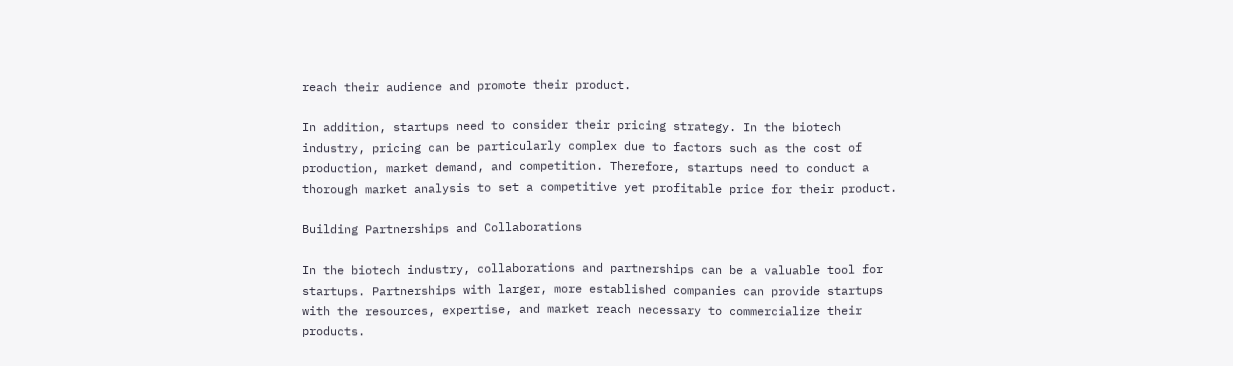reach their audience and promote their product.

In addition, startups need to consider their pricing strategy. In the biotech industry, pricing can be particularly complex due to factors such as the cost of production, market demand, and competition. Therefore, startups need to conduct a thorough market analysis to set a competitive yet profitable price for their product.

Building Partnerships and Collaborations

In the biotech industry, collaborations and partnerships can be a valuable tool for startups. Partnerships with larger, more established companies can provide startups with the resources, expertise, and market reach necessary to commercialize their products.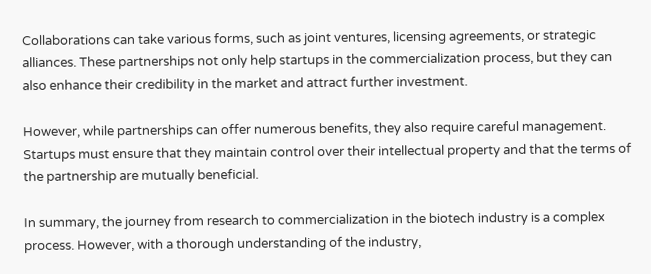Collaborations can take various forms, such as joint ventures, licensing agreements, or strategic alliances. These partnerships not only help startups in the commercialization process, but they can also enhance their credibility in the market and attract further investment.

However, while partnerships can offer numerous benefits, they also require careful management. Startups must ensure that they maintain control over their intellectual property and that the terms of the partnership are mutually beneficial.

In summary, the journey from research to commercialization in the biotech industry is a complex process. However, with a thorough understanding of the industry,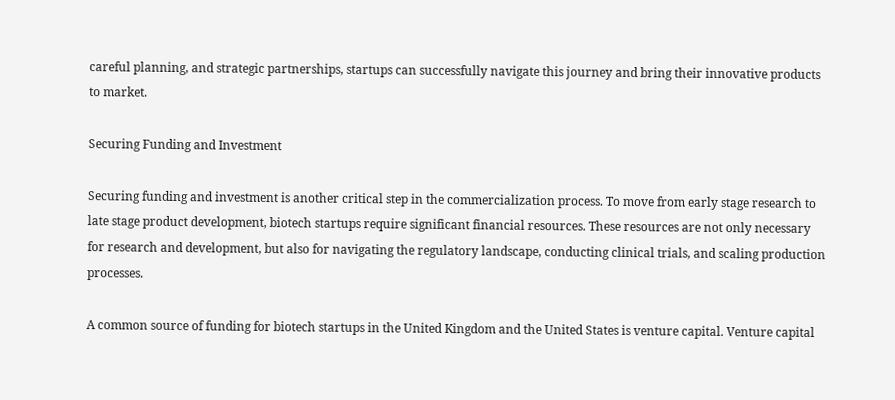careful planning, and strategic partnerships, startups can successfully navigate this journey and bring their innovative products to market.

Securing Funding and Investment

Securing funding and investment is another critical step in the commercialization process. To move from early stage research to late stage product development, biotech startups require significant financial resources. These resources are not only necessary for research and development, but also for navigating the regulatory landscape, conducting clinical trials, and scaling production processes.

A common source of funding for biotech startups in the United Kingdom and the United States is venture capital. Venture capital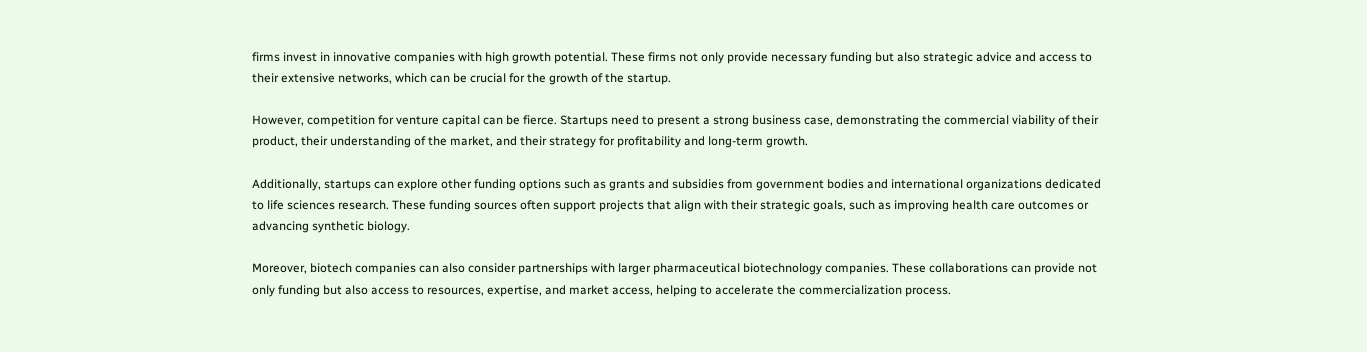firms invest in innovative companies with high growth potential. These firms not only provide necessary funding but also strategic advice and access to their extensive networks, which can be crucial for the growth of the startup.

However, competition for venture capital can be fierce. Startups need to present a strong business case, demonstrating the commercial viability of their product, their understanding of the market, and their strategy for profitability and long-term growth.

Additionally, startups can explore other funding options such as grants and subsidies from government bodies and international organizations dedicated to life sciences research. These funding sources often support projects that align with their strategic goals, such as improving health care outcomes or advancing synthetic biology.

Moreover, biotech companies can also consider partnerships with larger pharmaceutical biotechnology companies. These collaborations can provide not only funding but also access to resources, expertise, and market access, helping to accelerate the commercialization process.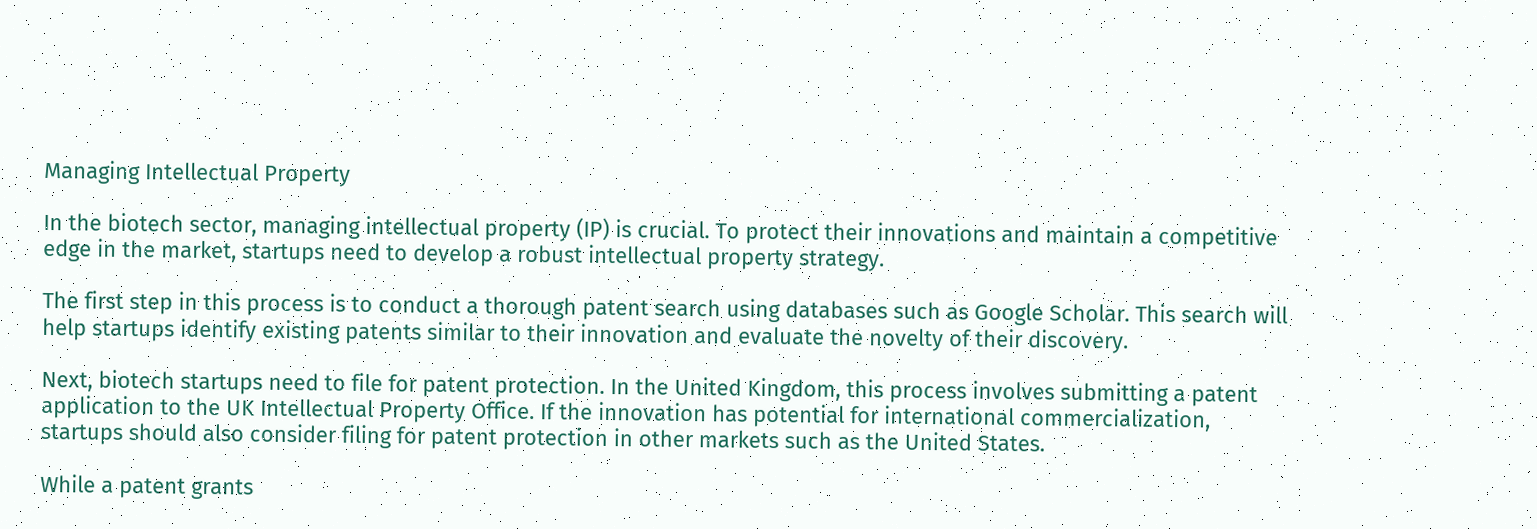Managing Intellectual Property

In the biotech sector, managing intellectual property (IP) is crucial. To protect their innovations and maintain a competitive edge in the market, startups need to develop a robust intellectual property strategy.

The first step in this process is to conduct a thorough patent search using databases such as Google Scholar. This search will help startups identify existing patents similar to their innovation and evaluate the novelty of their discovery.

Next, biotech startups need to file for patent protection. In the United Kingdom, this process involves submitting a patent application to the UK Intellectual Property Office. If the innovation has potential for international commercialization, startups should also consider filing for patent protection in other markets such as the United States.

While a patent grants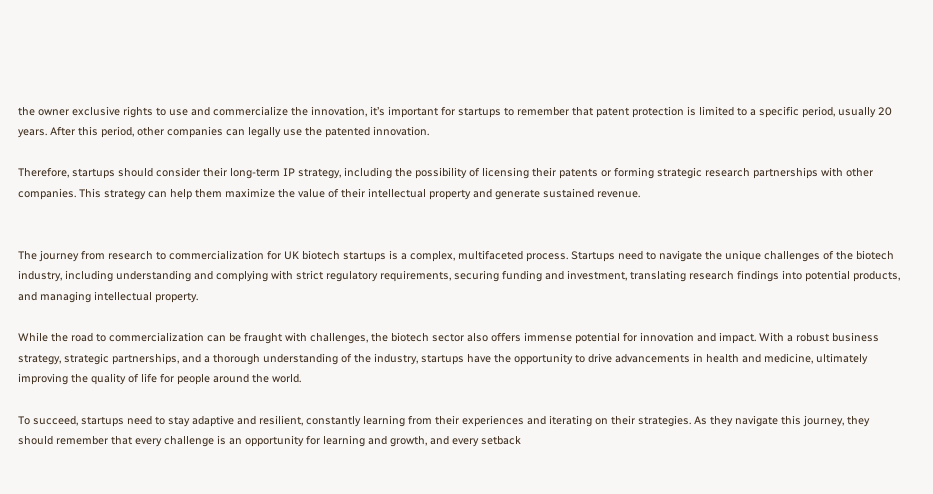the owner exclusive rights to use and commercialize the innovation, it’s important for startups to remember that patent protection is limited to a specific period, usually 20 years. After this period, other companies can legally use the patented innovation.

Therefore, startups should consider their long-term IP strategy, including the possibility of licensing their patents or forming strategic research partnerships with other companies. This strategy can help them maximize the value of their intellectual property and generate sustained revenue.


The journey from research to commercialization for UK biotech startups is a complex, multifaceted process. Startups need to navigate the unique challenges of the biotech industry, including understanding and complying with strict regulatory requirements, securing funding and investment, translating research findings into potential products, and managing intellectual property.

While the road to commercialization can be fraught with challenges, the biotech sector also offers immense potential for innovation and impact. With a robust business strategy, strategic partnerships, and a thorough understanding of the industry, startups have the opportunity to drive advancements in health and medicine, ultimately improving the quality of life for people around the world.

To succeed, startups need to stay adaptive and resilient, constantly learning from their experiences and iterating on their strategies. As they navigate this journey, they should remember that every challenge is an opportunity for learning and growth, and every setback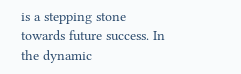is a stepping stone towards future success. In the dynamic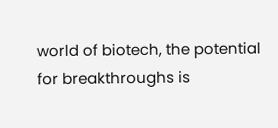world of biotech, the potential for breakthroughs is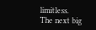limitless. The next big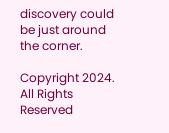discovery could be just around the corner.

Copyright 2024. All Rights Reserved